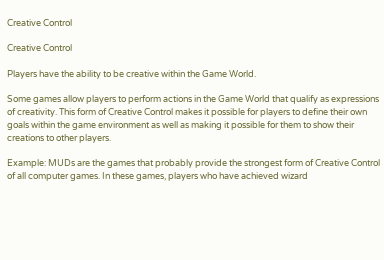Creative Control

Creative Control

Players have the ability to be creative within the Game World.

Some games allow players to perform actions in the Game World that qualify as expressions of creativity. This form of Creative Control makes it possible for players to define their own goals within the game environment as well as making it possible for them to show their creations to other players.

Example: MUDs are the games that probably provide the strongest form of Creative Control of all computer games. In these games, players who have achieved wizard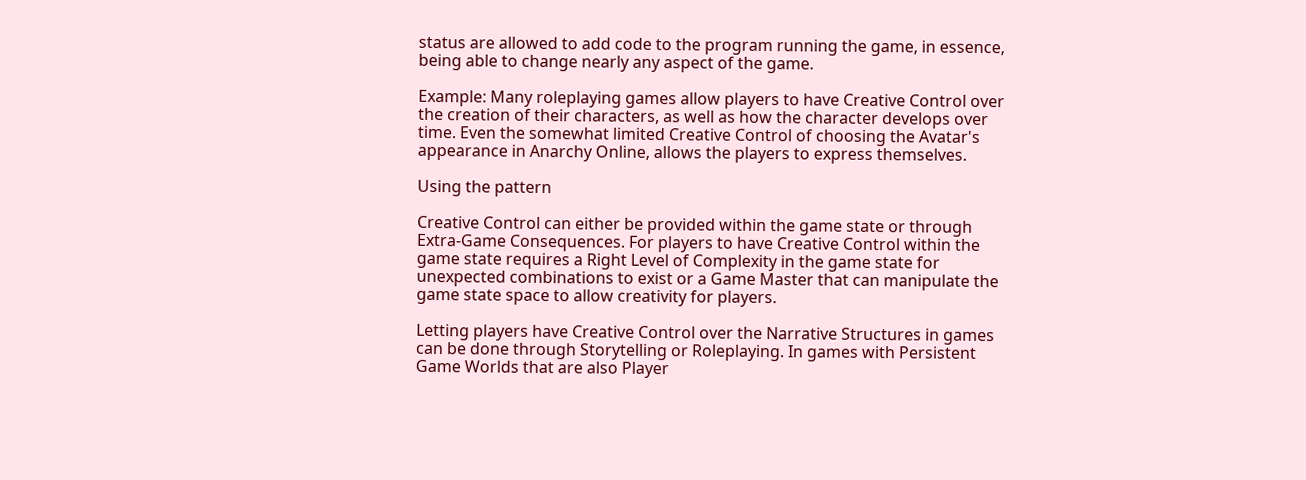status are allowed to add code to the program running the game, in essence, being able to change nearly any aspect of the game.

Example: Many roleplaying games allow players to have Creative Control over the creation of their characters, as well as how the character develops over time. Even the somewhat limited Creative Control of choosing the Avatar's appearance in Anarchy Online, allows the players to express themselves.

Using the pattern

Creative Control can either be provided within the game state or through Extra-Game Consequences. For players to have Creative Control within the game state requires a Right Level of Complexity in the game state for unexpected combinations to exist or a Game Master that can manipulate the game state space to allow creativity for players.

Letting players have Creative Control over the Narrative Structures in games can be done through Storytelling or Roleplaying. In games with Persistent Game Worlds that are also Player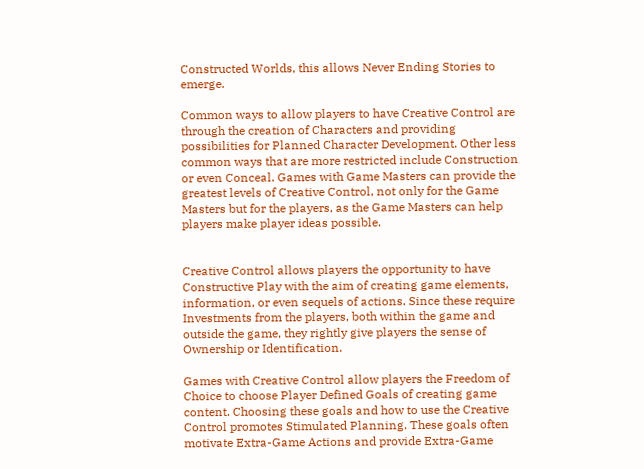Constructed Worlds, this allows Never Ending Stories to emerge.

Common ways to allow players to have Creative Control are through the creation of Characters and providing possibilities for Planned Character Development. Other less common ways that are more restricted include Construction or even Conceal. Games with Game Masters can provide the greatest levels of Creative Control, not only for the Game Masters but for the players, as the Game Masters can help players make player ideas possible.


Creative Control allows players the opportunity to have Constructive Play with the aim of creating game elements, information, or even sequels of actions. Since these require Investments from the players, both within the game and outside the game, they rightly give players the sense of Ownership or Identification.

Games with Creative Control allow players the Freedom of Choice to choose Player Defined Goals of creating game content. Choosing these goals and how to use the Creative Control promotes Stimulated Planning. These goals often motivate Extra-Game Actions and provide Extra-Game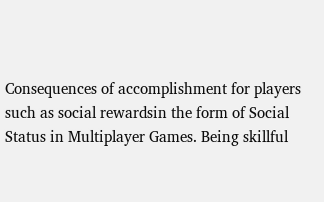Consequences of accomplishment for players such as social rewardsin the form of Social Status in Multiplayer Games. Being skillful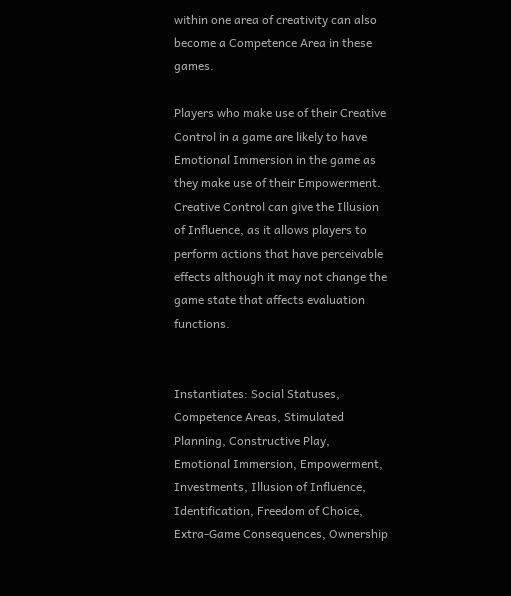within one area of creativity can also become a Competence Area in these games.

Players who make use of their Creative Control in a game are likely to have Emotional Immersion in the game as they make use of their Empowerment. Creative Control can give the Illusion of Influence, as it allows players to perform actions that have perceivable effects although it may not change the game state that affects evaluation functions.


Instantiates: Social Statuses, Competence Areas, Stimulated Planning, Constructive Play, Emotional Immersion, Empowerment, Investments, Illusion of Influence, Identification, Freedom of Choice, Extra-Game Consequences, Ownership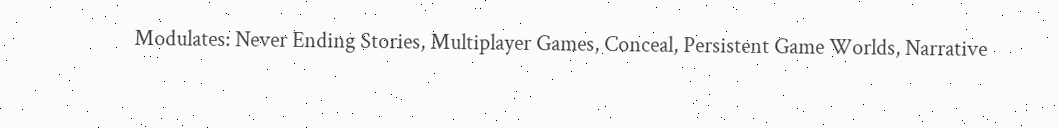Modulates: Never Ending Stories, Multiplayer Games, Conceal, Persistent Game Worlds, Narrative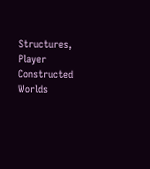Structures, Player Constructed Worlds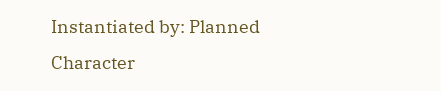Instantiated by: Planned Character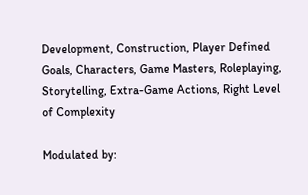Development, Construction, Player Defined Goals, Characters, Game Masters, Roleplaying, Storytelling, Extra-Game Actions, Right Level of Complexity

Modulated by: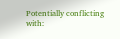Potentially conflicting with: